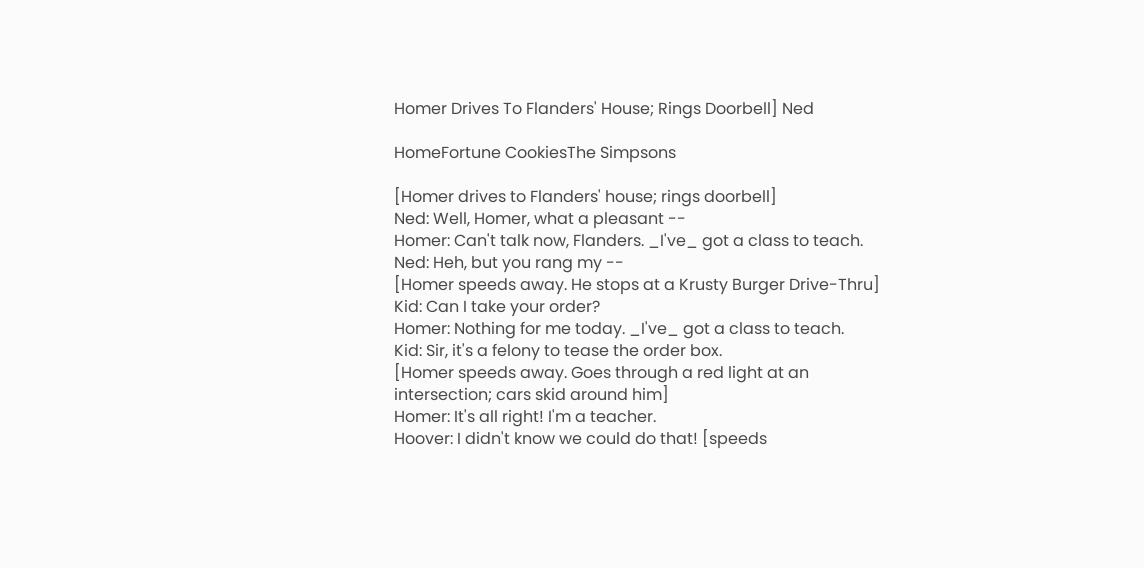Homer Drives To Flanders' House; Rings Doorbell] Ned

HomeFortune CookiesThe Simpsons

[Homer drives to Flanders' house; rings doorbell]
Ned: Well, Homer, what a pleasant --
Homer: Can't talk now, Flanders. _I've_ got a class to teach.
Ned: Heh, but you rang my --
[Homer speeds away. He stops at a Krusty Burger Drive-Thru]
Kid: Can I take your order?
Homer: Nothing for me today. _I've_ got a class to teach.
Kid: Sir, it's a felony to tease the order box.
[Homer speeds away. Goes through a red light at an
intersection; cars skid around him]
Homer: It's all right! I'm a teacher.
Hoover: I didn't know we could do that! [speeds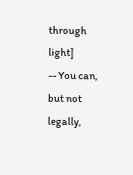through light]
-- You can, but not legally,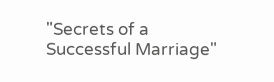"Secrets of a Successful Marriage"